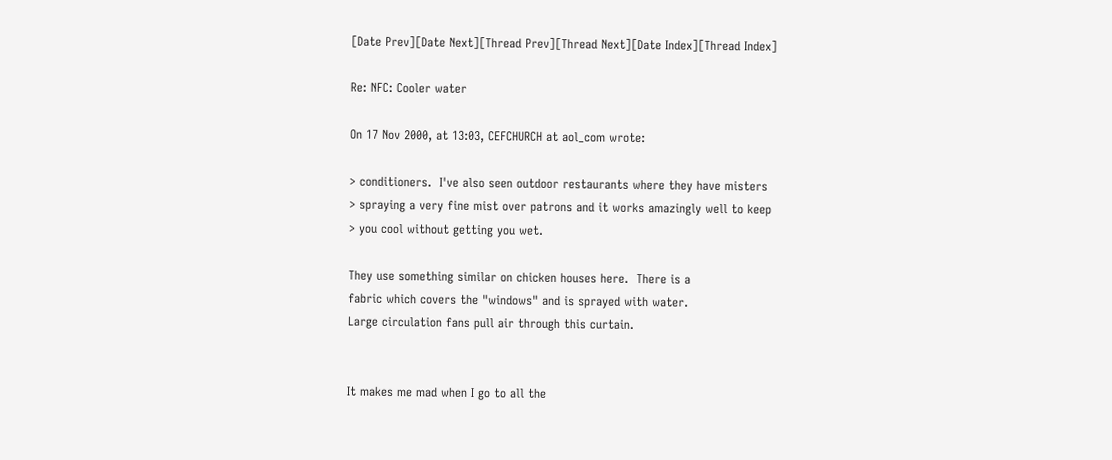[Date Prev][Date Next][Thread Prev][Thread Next][Date Index][Thread Index]

Re: NFC: Cooler water

On 17 Nov 2000, at 13:03, CEFCHURCH at aol_com wrote:

> conditioners.  I've also seen outdoor restaurants where they have misters
> spraying a very fine mist over patrons and it works amazingly well to keep
> you cool without getting you wet.

They use something similar on chicken houses here.  There is a
fabric which covers the "windows" and is sprayed with water.
Large circulation fans pull air through this curtain.


It makes me mad when I go to all the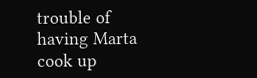trouble of having Marta cook up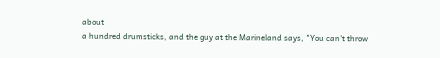about
a hundred drumsticks, and the guy at the Marineland says, "You can't throw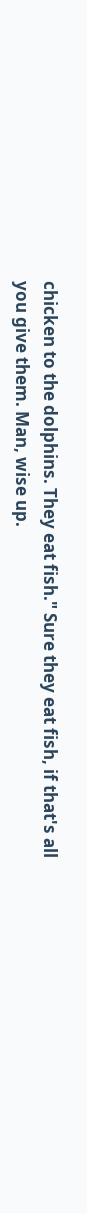chicken to the dolphins. They eat fish." Sure they eat fish, if that's all
you give them. Man, wise up.